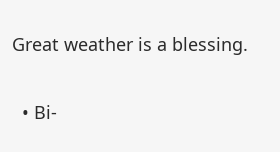Great weather is a blessing.

  • Bi-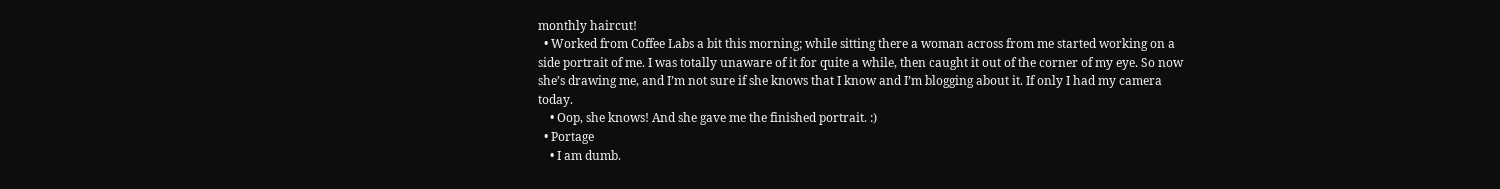monthly haircut!
  • Worked from Coffee Labs a bit this morning; while sitting there a woman across from me started working on a side portrait of me. I was totally unaware of it for quite a while, then caught it out of the corner of my eye. So now she’s drawing me, and I’m not sure if she knows that I know and I’m blogging about it. If only I had my camera today.
    • Oop, she knows! And she gave me the finished portrait. :)
  • Portage
    • I am dumb.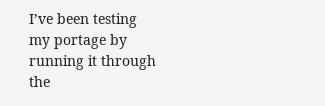I’ve been testing my portage by running it through the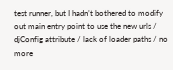test runner, but I hadn’t bothered to modify out main entry point to use the new urls / djConfig attribute / lack of loader paths / no more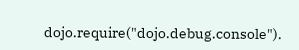dojo.require("dojo.debug.console").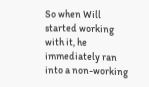So when Will started working with it, he immediately ran into a non-working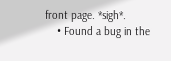front page. *sigh*.
    • Found a bug in the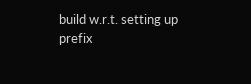build w.r.t. setting up prefix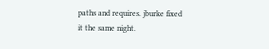paths and requires. jburke fixed it the same night.